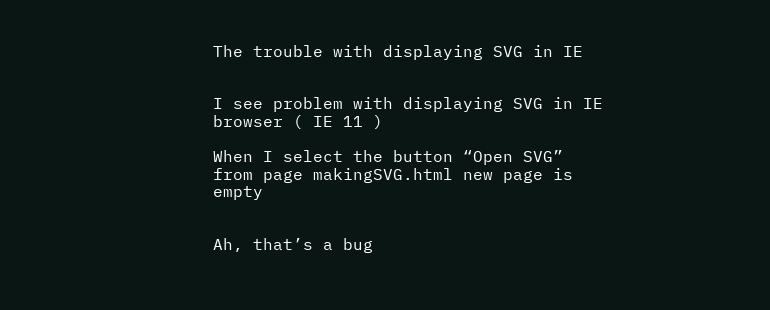The trouble with displaying SVG in IE


I see problem with displaying SVG in IE browser ( IE 11 )

When I select the button “Open SVG” from page makingSVG.html new page is empty


Ah, that’s a bug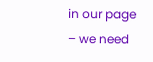in our page – we need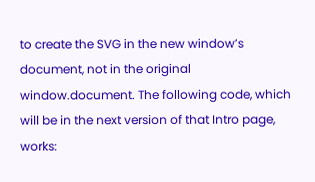to create the SVG in the new window’s document, not in the original window.document. The following code, which will be in the next version of that Intro page, works: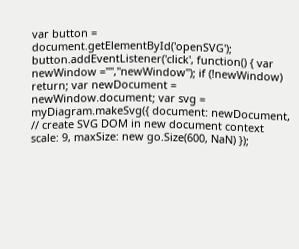var button = document.getElementById('openSVG'); button.addEventListener('click', function() { var newWindow ="","newWindow"); if (!newWindow) return; var newDocument = newWindow.document; var svg = myDiagram.makeSvg({ document: newDocument, // create SVG DOM in new document context scale: 9, maxSize: new go.Size(600, NaN) });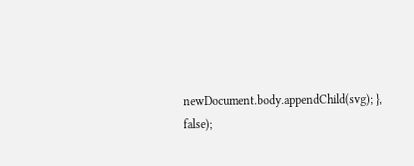newDocument.body.appendChild(svg); }, false);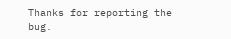Thanks for reporting the bug.